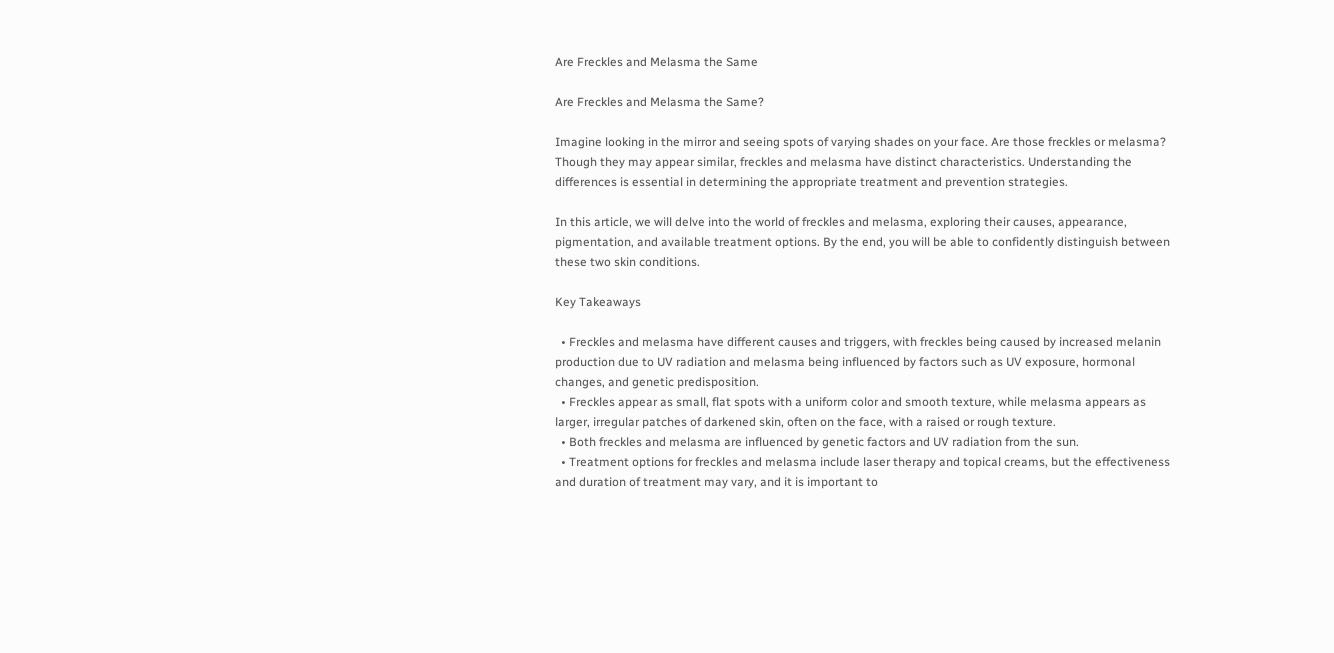Are Freckles and Melasma the Same

Are Freckles and Melasma the Same?

Imagine looking in the mirror and seeing spots of varying shades on your face. Are those freckles or melasma? Though they may appear similar, freckles and melasma have distinct characteristics. Understanding the differences is essential in determining the appropriate treatment and prevention strategies.

In this article, we will delve into the world of freckles and melasma, exploring their causes, appearance, pigmentation, and available treatment options. By the end, you will be able to confidently distinguish between these two skin conditions.

Key Takeaways

  • Freckles and melasma have different causes and triggers, with freckles being caused by increased melanin production due to UV radiation and melasma being influenced by factors such as UV exposure, hormonal changes, and genetic predisposition.
  • Freckles appear as small, flat spots with a uniform color and smooth texture, while melasma appears as larger, irregular patches of darkened skin, often on the face, with a raised or rough texture.
  • Both freckles and melasma are influenced by genetic factors and UV radiation from the sun.
  • Treatment options for freckles and melasma include laser therapy and topical creams, but the effectiveness and duration of treatment may vary, and it is important to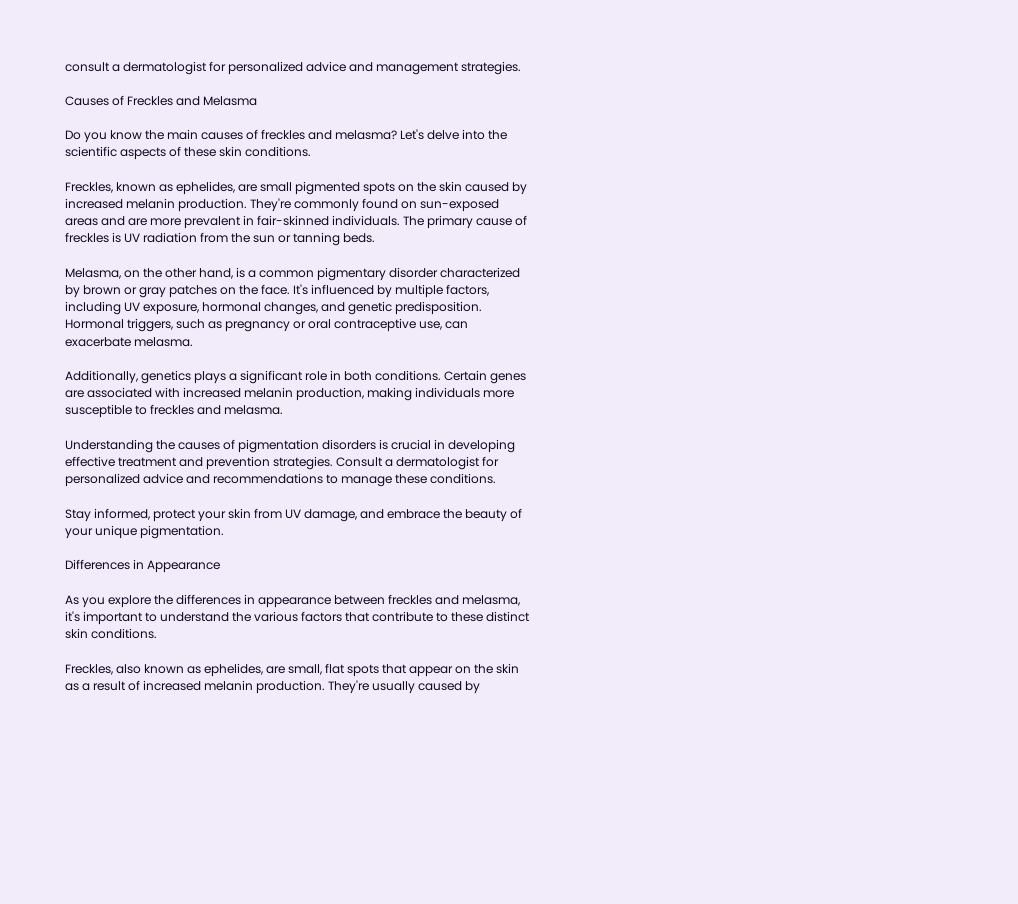consult a dermatologist for personalized advice and management strategies.

Causes of Freckles and Melasma

Do you know the main causes of freckles and melasma? Let's delve into the scientific aspects of these skin conditions.

Freckles, known as ephelides, are small pigmented spots on the skin caused by increased melanin production. They're commonly found on sun-exposed areas and are more prevalent in fair-skinned individuals. The primary cause of freckles is UV radiation from the sun or tanning beds.

Melasma, on the other hand, is a common pigmentary disorder characterized by brown or gray patches on the face. It's influenced by multiple factors, including UV exposure, hormonal changes, and genetic predisposition. Hormonal triggers, such as pregnancy or oral contraceptive use, can exacerbate melasma.

Additionally, genetics plays a significant role in both conditions. Certain genes are associated with increased melanin production, making individuals more susceptible to freckles and melasma.

Understanding the causes of pigmentation disorders is crucial in developing effective treatment and prevention strategies. Consult a dermatologist for personalized advice and recommendations to manage these conditions.

Stay informed, protect your skin from UV damage, and embrace the beauty of your unique pigmentation.

Differences in Appearance

As you explore the differences in appearance between freckles and melasma, it's important to understand the various factors that contribute to these distinct skin conditions.

Freckles, also known as ephelides, are small, flat spots that appear on the skin as a result of increased melanin production. They're usually caused by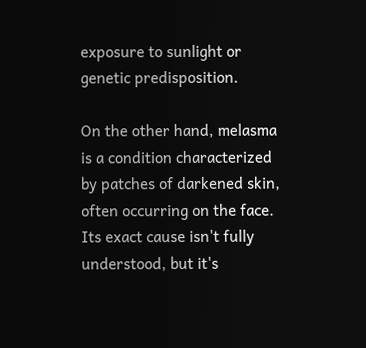exposure to sunlight or genetic predisposition.

On the other hand, melasma is a condition characterized by patches of darkened skin, often occurring on the face. Its exact cause isn't fully understood, but it's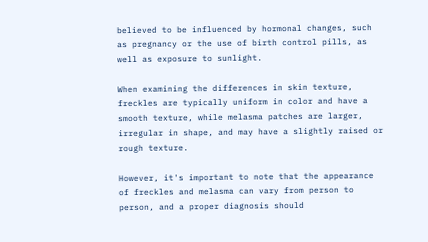believed to be influenced by hormonal changes, such as pregnancy or the use of birth control pills, as well as exposure to sunlight.

When examining the differences in skin texture, freckles are typically uniform in color and have a smooth texture, while melasma patches are larger, irregular in shape, and may have a slightly raised or rough texture.

However, it's important to note that the appearance of freckles and melasma can vary from person to person, and a proper diagnosis should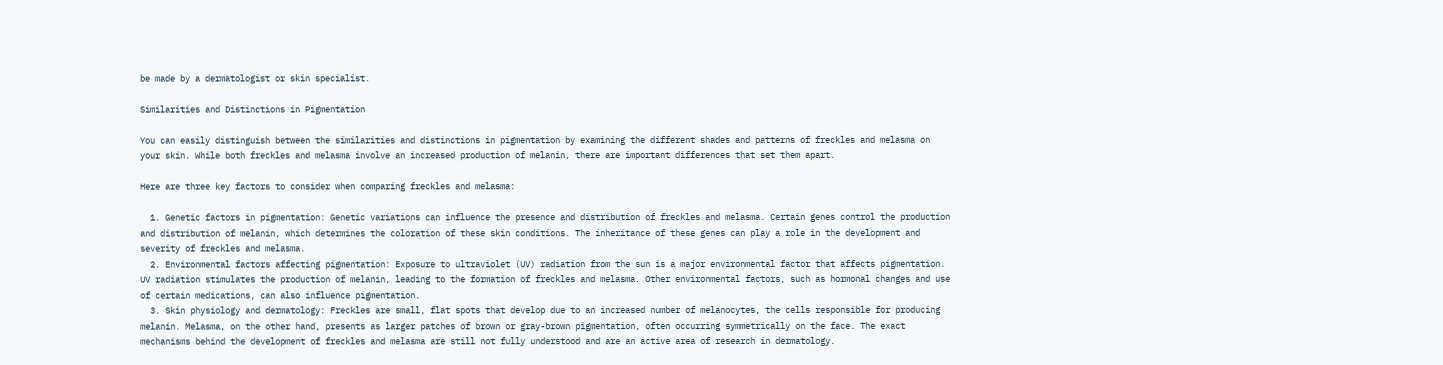be made by a dermatologist or skin specialist.

Similarities and Distinctions in Pigmentation

You can easily distinguish between the similarities and distinctions in pigmentation by examining the different shades and patterns of freckles and melasma on your skin. While both freckles and melasma involve an increased production of melanin, there are important differences that set them apart.

Here are three key factors to consider when comparing freckles and melasma:

  1. Genetic factors in pigmentation: Genetic variations can influence the presence and distribution of freckles and melasma. Certain genes control the production and distribution of melanin, which determines the coloration of these skin conditions. The inheritance of these genes can play a role in the development and severity of freckles and melasma.
  2. Environmental factors affecting pigmentation: Exposure to ultraviolet (UV) radiation from the sun is a major environmental factor that affects pigmentation. UV radiation stimulates the production of melanin, leading to the formation of freckles and melasma. Other environmental factors, such as hormonal changes and use of certain medications, can also influence pigmentation.
  3. Skin physiology and dermatology: Freckles are small, flat spots that develop due to an increased number of melanocytes, the cells responsible for producing melanin. Melasma, on the other hand, presents as larger patches of brown or gray-brown pigmentation, often occurring symmetrically on the face. The exact mechanisms behind the development of freckles and melasma are still not fully understood and are an active area of research in dermatology.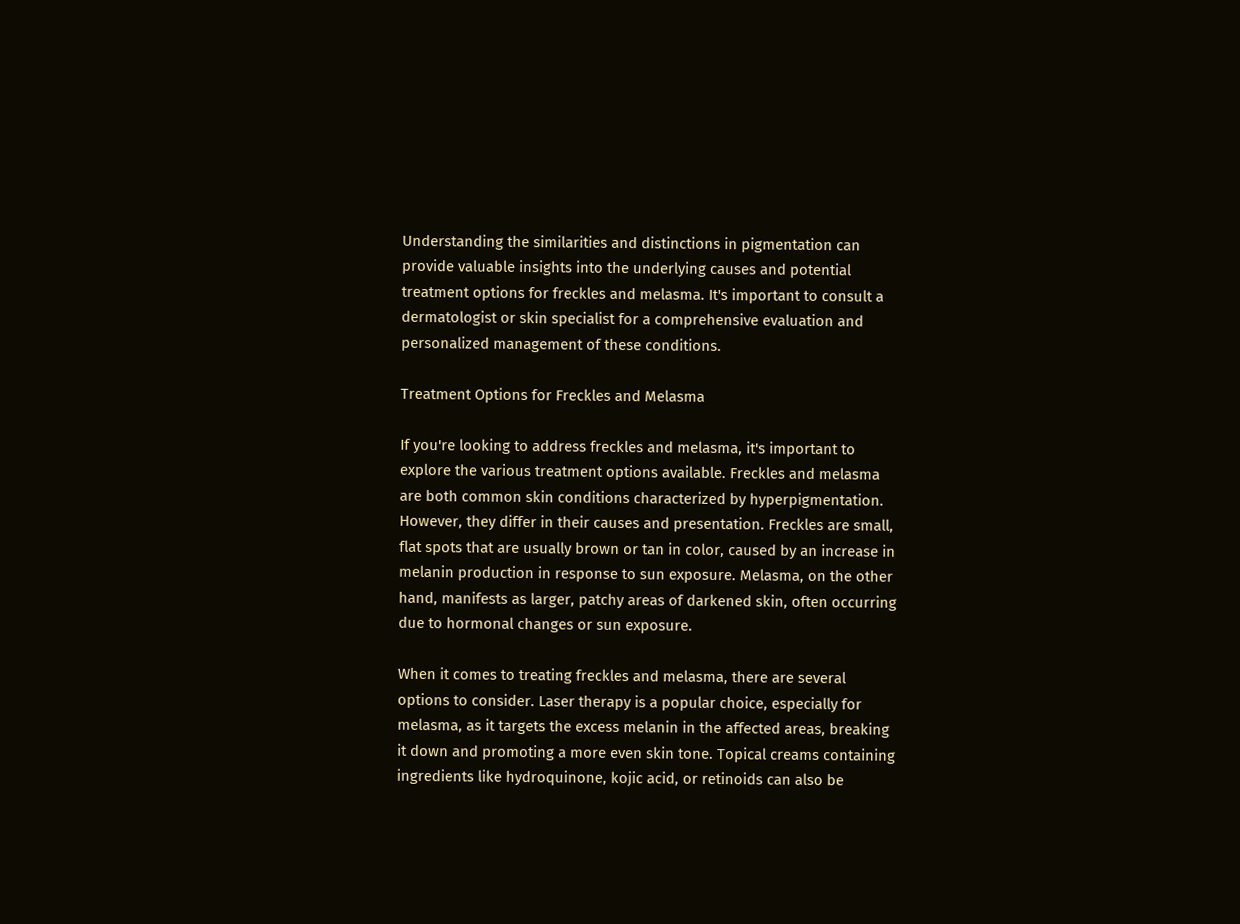Understanding the similarities and distinctions in pigmentation can provide valuable insights into the underlying causes and potential treatment options for freckles and melasma. It's important to consult a dermatologist or skin specialist for a comprehensive evaluation and personalized management of these conditions.

Treatment Options for Freckles and Melasma

If you're looking to address freckles and melasma, it's important to explore the various treatment options available. Freckles and melasma are both common skin conditions characterized by hyperpigmentation. However, they differ in their causes and presentation. Freckles are small, flat spots that are usually brown or tan in color, caused by an increase in melanin production in response to sun exposure. Melasma, on the other hand, manifests as larger, patchy areas of darkened skin, often occurring due to hormonal changes or sun exposure.

When it comes to treating freckles and melasma, there are several options to consider. Laser therapy is a popular choice, especially for melasma, as it targets the excess melanin in the affected areas, breaking it down and promoting a more even skin tone. Topical creams containing ingredients like hydroquinone, kojic acid, or retinoids can also be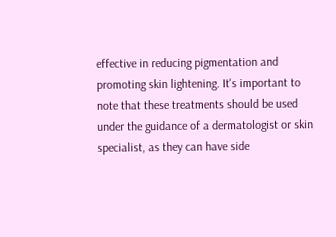effective in reducing pigmentation and promoting skin lightening. It's important to note that these treatments should be used under the guidance of a dermatologist or skin specialist, as they can have side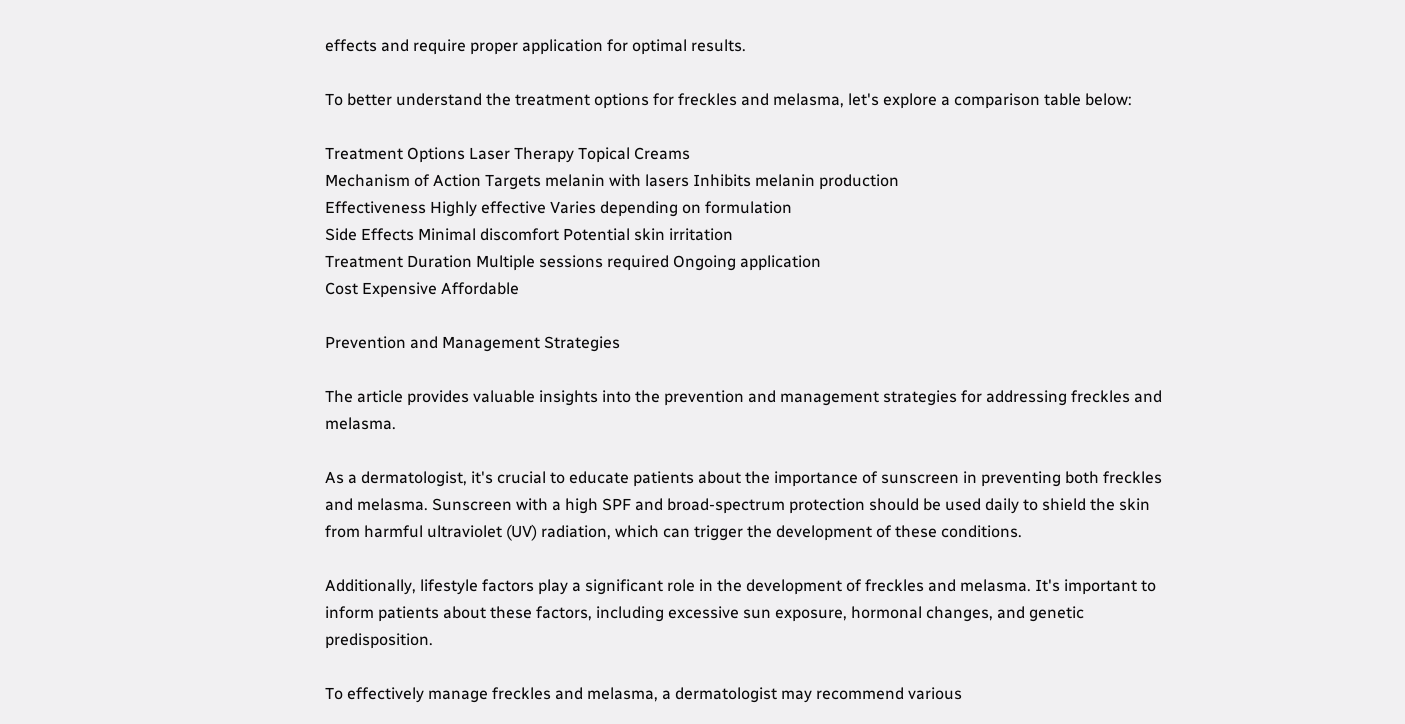effects and require proper application for optimal results.

To better understand the treatment options for freckles and melasma, let's explore a comparison table below:

Treatment Options Laser Therapy Topical Creams
Mechanism of Action Targets melanin with lasers Inhibits melanin production
Effectiveness Highly effective Varies depending on formulation
Side Effects Minimal discomfort Potential skin irritation
Treatment Duration Multiple sessions required Ongoing application
Cost Expensive Affordable

Prevention and Management Strategies

The article provides valuable insights into the prevention and management strategies for addressing freckles and melasma.

As a dermatologist, it's crucial to educate patients about the importance of sunscreen in preventing both freckles and melasma. Sunscreen with a high SPF and broad-spectrum protection should be used daily to shield the skin from harmful ultraviolet (UV) radiation, which can trigger the development of these conditions.

Additionally, lifestyle factors play a significant role in the development of freckles and melasma. It's important to inform patients about these factors, including excessive sun exposure, hormonal changes, and genetic predisposition.

To effectively manage freckles and melasma, a dermatologist may recommend various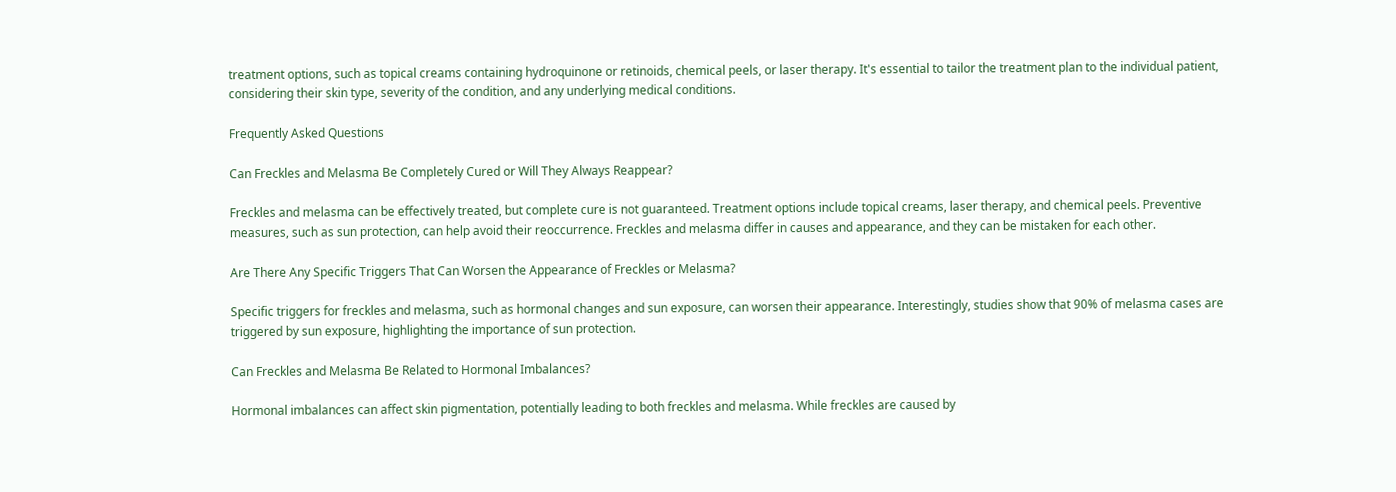treatment options, such as topical creams containing hydroquinone or retinoids, chemical peels, or laser therapy. It's essential to tailor the treatment plan to the individual patient, considering their skin type, severity of the condition, and any underlying medical conditions.

Frequently Asked Questions

Can Freckles and Melasma Be Completely Cured or Will They Always Reappear?

Freckles and melasma can be effectively treated, but complete cure is not guaranteed. Treatment options include topical creams, laser therapy, and chemical peels. Preventive measures, such as sun protection, can help avoid their reoccurrence. Freckles and melasma differ in causes and appearance, and they can be mistaken for each other.

Are There Any Specific Triggers That Can Worsen the Appearance of Freckles or Melasma?

Specific triggers for freckles and melasma, such as hormonal changes and sun exposure, can worsen their appearance. Interestingly, studies show that 90% of melasma cases are triggered by sun exposure, highlighting the importance of sun protection.

Can Freckles and Melasma Be Related to Hormonal Imbalances?

Hormonal imbalances can affect skin pigmentation, potentially leading to both freckles and melasma. While freckles are caused by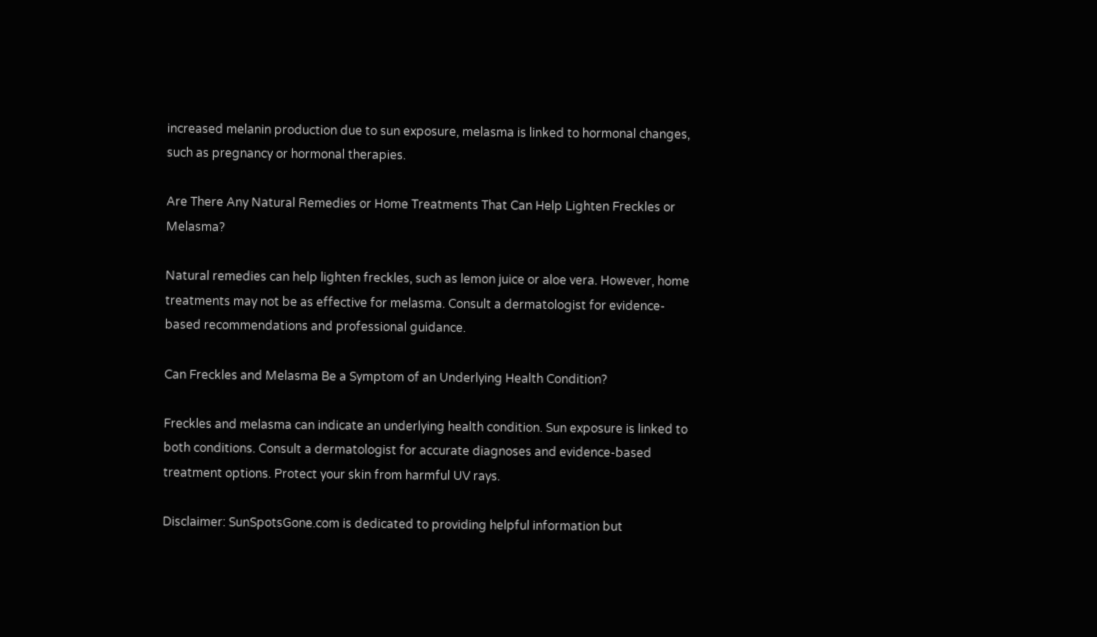increased melanin production due to sun exposure, melasma is linked to hormonal changes, such as pregnancy or hormonal therapies.

Are There Any Natural Remedies or Home Treatments That Can Help Lighten Freckles or Melasma?

Natural remedies can help lighten freckles, such as lemon juice or aloe vera. However, home treatments may not be as effective for melasma. Consult a dermatologist for evidence-based recommendations and professional guidance.

Can Freckles and Melasma Be a Symptom of an Underlying Health Condition?

Freckles and melasma can indicate an underlying health condition. Sun exposure is linked to both conditions. Consult a dermatologist for accurate diagnoses and evidence-based treatment options. Protect your skin from harmful UV rays.

Disclaimer: SunSpotsGone.com is dedicated to providing helpful information but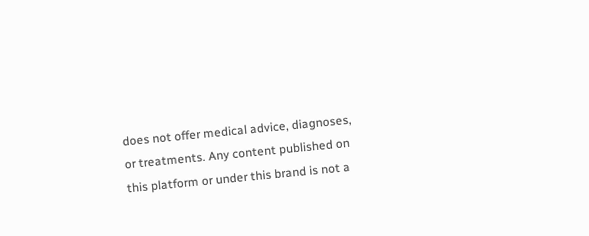does not offer medical advice, diagnoses, or treatments. Any content published on this platform or under this brand is not a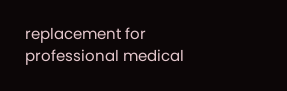replacement for professional medical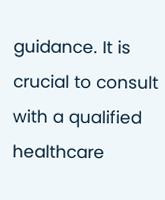guidance. It is crucial to consult with a qualified healthcare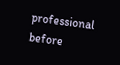professional before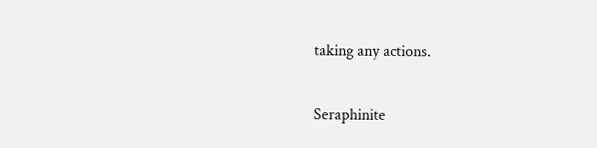taking any actions.

Seraphinite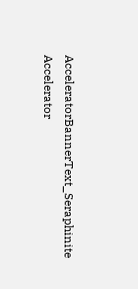AcceleratorBannerText_Seraphinite Accelerator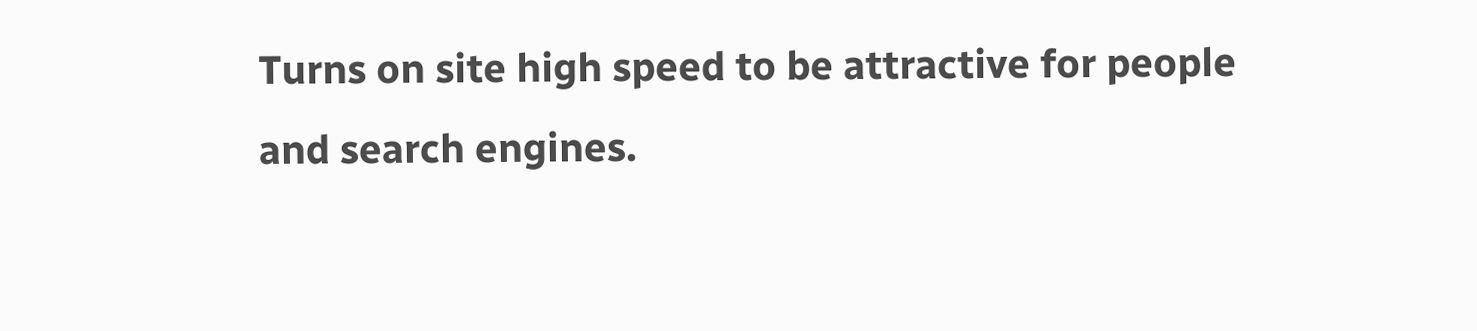Turns on site high speed to be attractive for people and search engines.